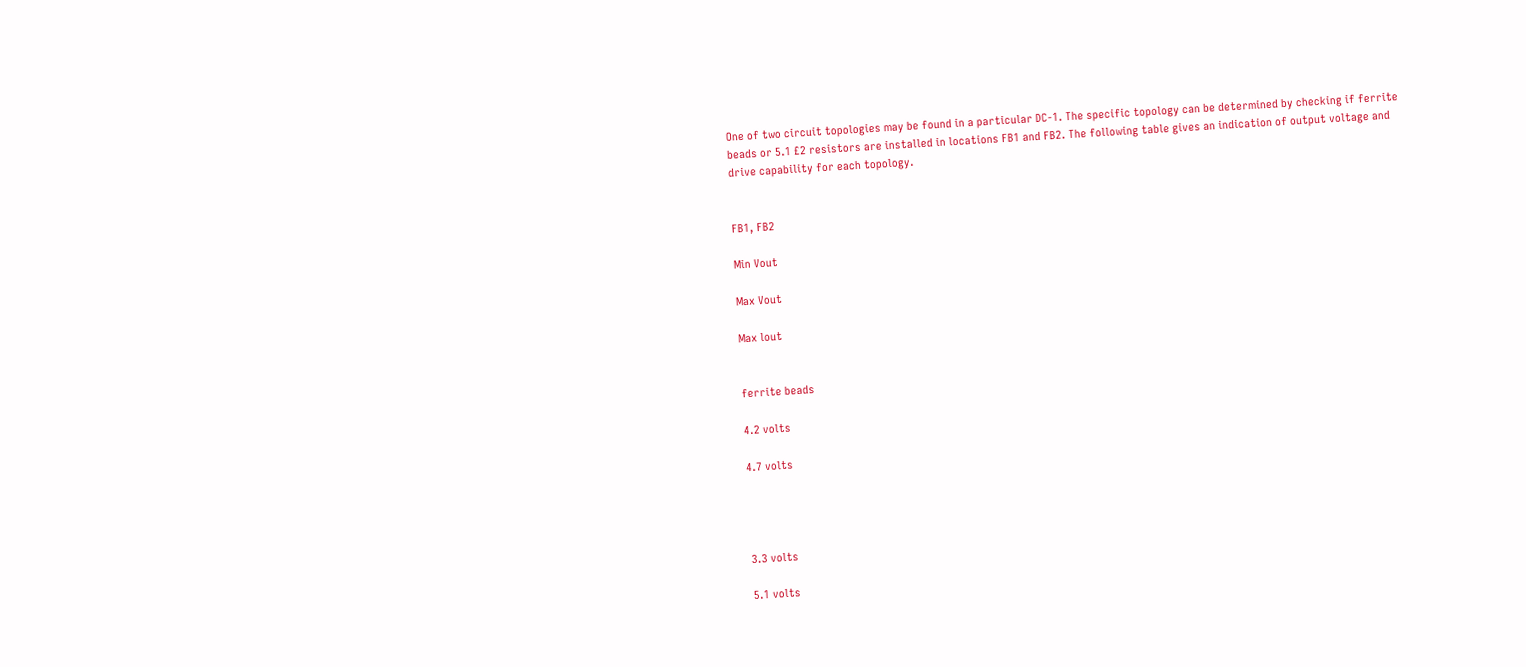One of two circuit topologies may be found in a particular DC-1. The specific topology can be determined by checking if ferrite beads or 5.1 £2 resistors are installed in locations FB1 and FB2. The following table gives an indication of output voltage and drive capability for each topology.


FB1, FB2

Min Vout

Max Vout

Max lout


ferrite beads

4.2 volts

4.7 volts




3.3 volts

5.1 volts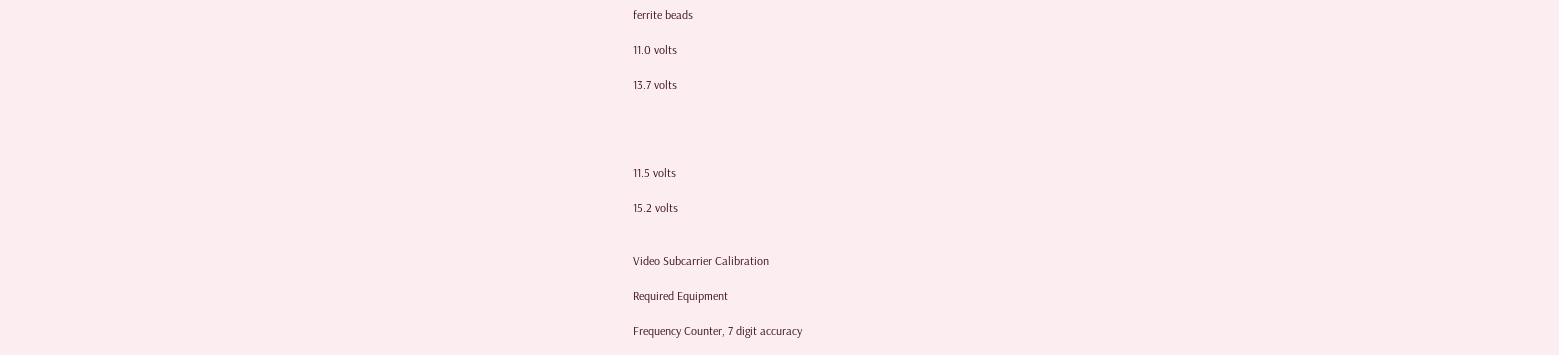ferrite beads

11.0 volts

13.7 volts




11.5 volts

15.2 volts


Video Subcarrier Calibration

Required Equipment

Frequency Counter, 7 digit accuracy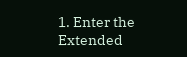1. Enter the Extended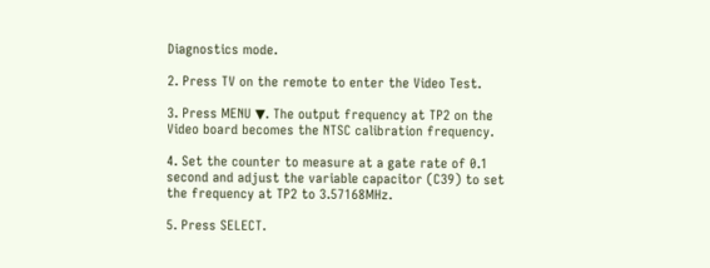Diagnostics mode.

2. Press TV on the remote to enter the Video Test.

3. Press MENU ▼. The output frequency at TP2 on the Video board becomes the NTSC calibration frequency.

4. Set the counter to measure at a gate rate of 0.1 second and adjust the variable capacitor (C39) to set the frequency at TP2 to 3.57168MHz.

5. Press SELECT.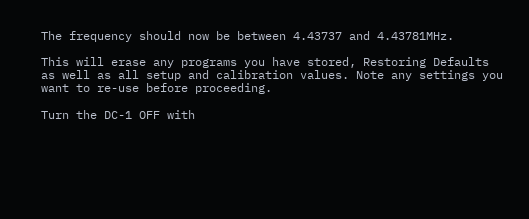The frequency should now be between 4.43737 and 4.43781MHz.

This will erase any programs you have stored, Restoring Defaults as well as all setup and calibration values. Note any settings you want to re-use before proceeding.

Turn the DC-1 OFF with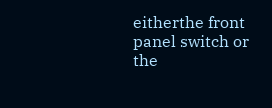eitherthe front panel switch or the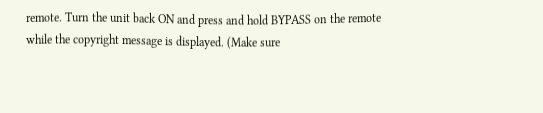remote. Turn the unit back ON and press and hold BYPASS on the remote while the copyright message is displayed. (Make sure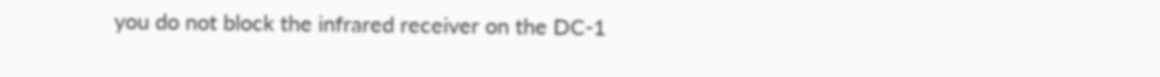you do not block the infrared receiver on the DC-1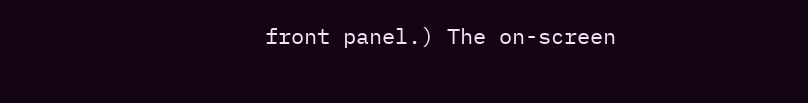front panel.) The on-screen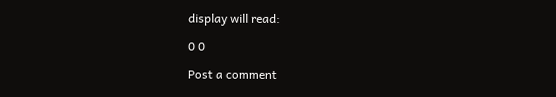display will read:

0 0

Post a comment